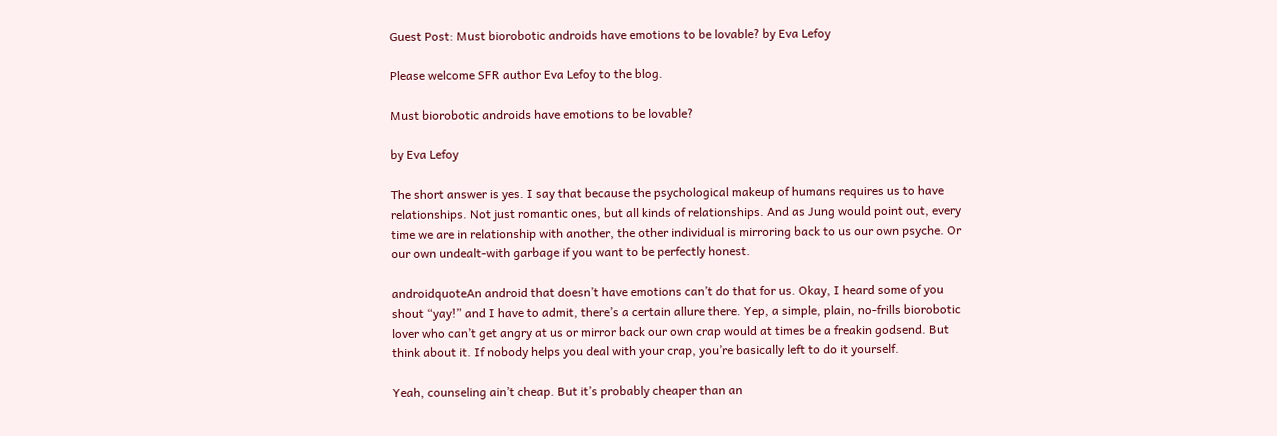Guest Post: Must biorobotic androids have emotions to be lovable? by Eva Lefoy

Please welcome SFR author Eva Lefoy to the blog.

Must biorobotic androids have emotions to be lovable?

by Eva Lefoy

The short answer is yes. I say that because the psychological makeup of humans requires us to have relationships. Not just romantic ones, but all kinds of relationships. And as Jung would point out, every time we are in relationship with another, the other individual is mirroring back to us our own psyche. Or our own undealt-with garbage if you want to be perfectly honest.

androidquoteAn android that doesn’t have emotions can’t do that for us. Okay, I heard some of you shout “yay!” and I have to admit, there’s a certain allure there. Yep, a simple, plain, no-frills biorobotic lover who can’t get angry at us or mirror back our own crap would at times be a freakin godsend. But think about it. If nobody helps you deal with your crap, you’re basically left to do it yourself.

Yeah, counseling ain’t cheap. But it’s probably cheaper than an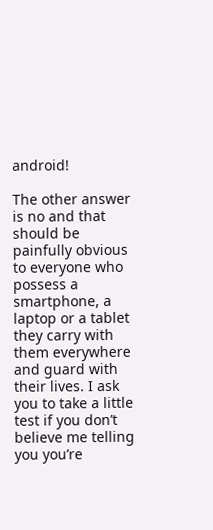android!

The other answer is no and that should be painfully obvious to everyone who possess a smartphone, a laptop or a tablet they carry with them everywhere and guard with their lives. I ask you to take a little test if you don’t believe me telling you you’re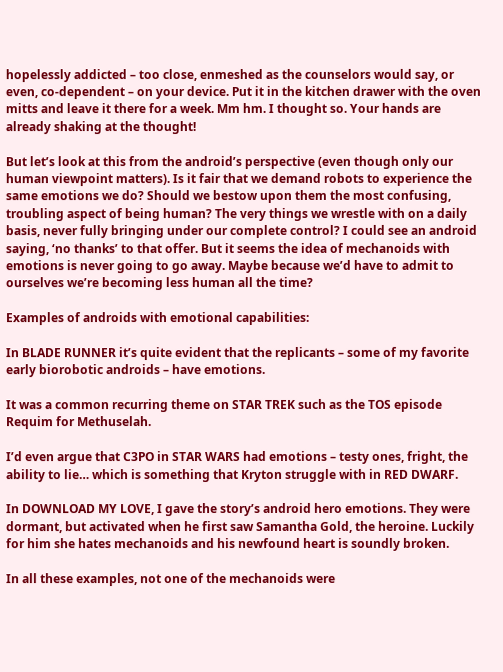hopelessly addicted – too close, enmeshed as the counselors would say, or even, co-dependent – on your device. Put it in the kitchen drawer with the oven mitts and leave it there for a week. Mm hm. I thought so. Your hands are already shaking at the thought!

But let’s look at this from the android’s perspective (even though only our human viewpoint matters). Is it fair that we demand robots to experience the same emotions we do? Should we bestow upon them the most confusing, troubling aspect of being human? The very things we wrestle with on a daily basis, never fully bringing under our complete control? I could see an android saying, ‘no thanks’ to that offer. But it seems the idea of mechanoids with emotions is never going to go away. Maybe because we’d have to admit to ourselves we’re becoming less human all the time?

Examples of androids with emotional capabilities:

In BLADE RUNNER it’s quite evident that the replicants – some of my favorite early biorobotic androids – have emotions.

It was a common recurring theme on STAR TREK such as the TOS episode Requim for Methuselah.

I’d even argue that C3PO in STAR WARS had emotions – testy ones, fright, the ability to lie… which is something that Kryton struggle with in RED DWARF.

In DOWNLOAD MY LOVE, I gave the story’s android hero emotions. They were dormant, but activated when he first saw Samantha Gold, the heroine. Luckily for him she hates mechanoids and his newfound heart is soundly broken.

In all these examples, not one of the mechanoids were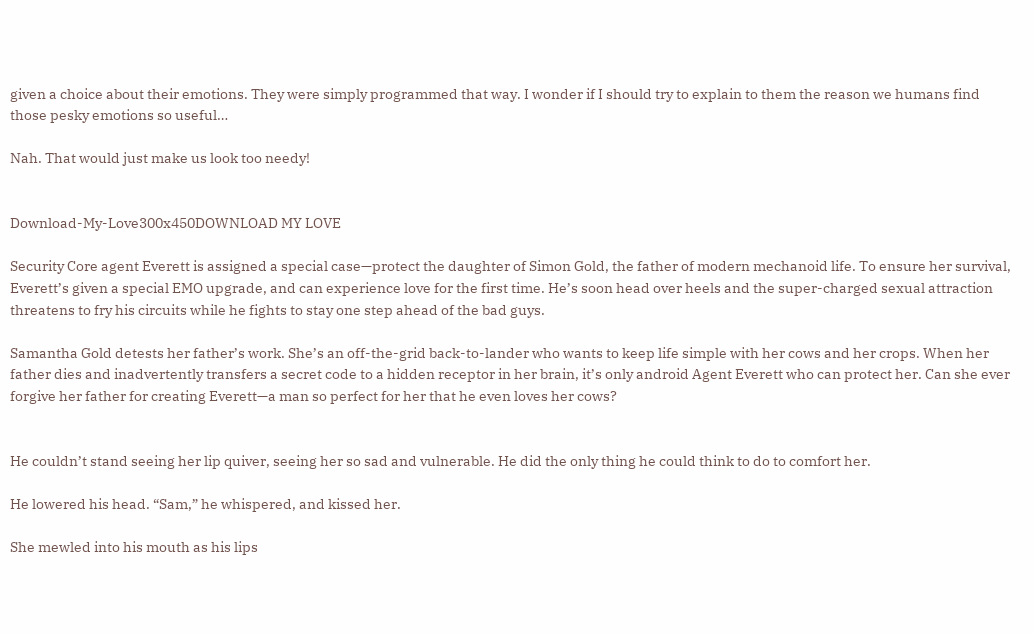given a choice about their emotions. They were simply programmed that way. I wonder if I should try to explain to them the reason we humans find those pesky emotions so useful…

Nah. That would just make us look too needy!


Download-My-Love300x450DOWNLOAD MY LOVE

Security Core agent Everett is assigned a special case—protect the daughter of Simon Gold, the father of modern mechanoid life. To ensure her survival, Everett’s given a special EMO upgrade, and can experience love for the first time. He’s soon head over heels and the super-charged sexual attraction threatens to fry his circuits while he fights to stay one step ahead of the bad guys.

Samantha Gold detests her father’s work. She’s an off-the-grid back-to-lander who wants to keep life simple with her cows and her crops. When her father dies and inadvertently transfers a secret code to a hidden receptor in her brain, it’s only android Agent Everett who can protect her. Can she ever forgive her father for creating Everett—a man so perfect for her that he even loves her cows?


He couldn’t stand seeing her lip quiver, seeing her so sad and vulnerable. He did the only thing he could think to do to comfort her.

He lowered his head. “Sam,” he whispered, and kissed her.

She mewled into his mouth as his lips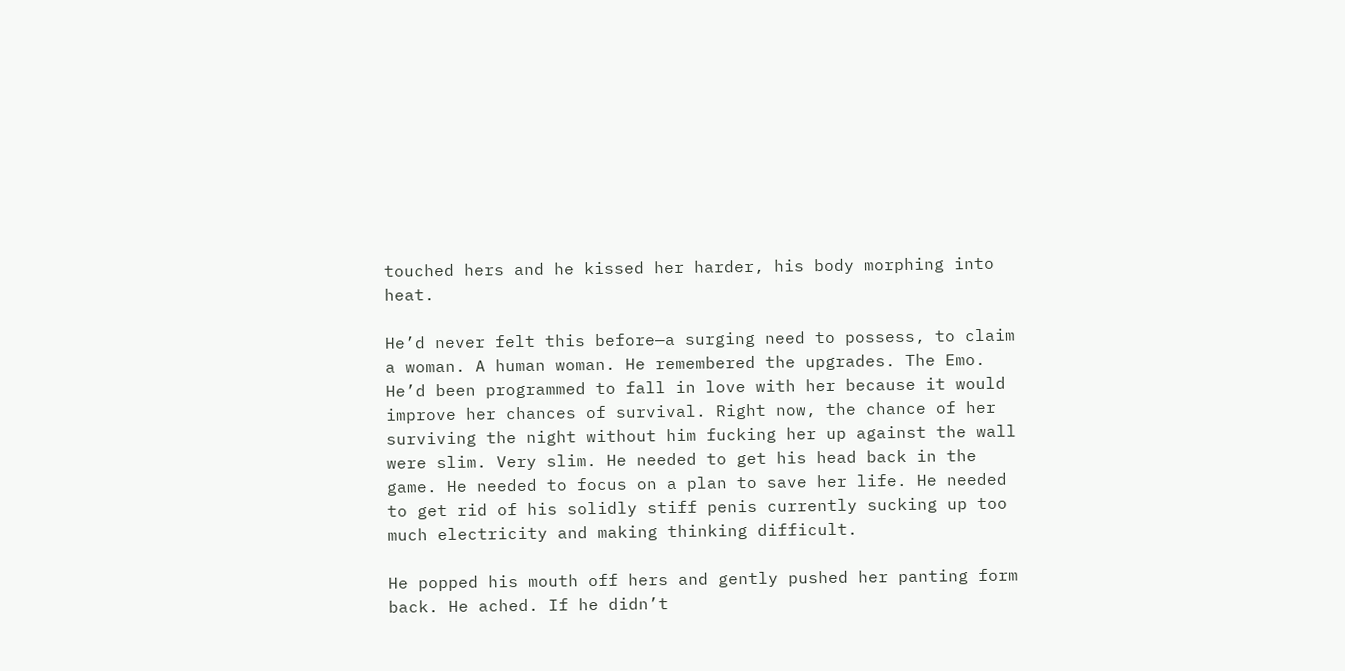touched hers and he kissed her harder, his body morphing into heat.

He’d never felt this before—a surging need to possess, to claim a woman. A human woman. He remembered the upgrades. The Emo. He’d been programmed to fall in love with her because it would improve her chances of survival. Right now, the chance of her surviving the night without him fucking her up against the wall were slim. Very slim. He needed to get his head back in the game. He needed to focus on a plan to save her life. He needed to get rid of his solidly stiff penis currently sucking up too much electricity and making thinking difficult.

He popped his mouth off hers and gently pushed her panting form back. He ached. If he didn’t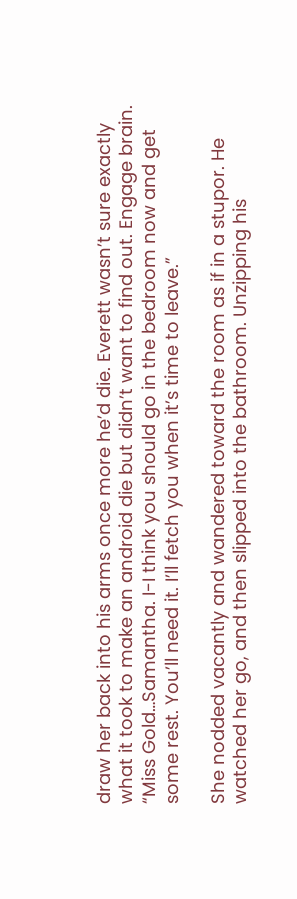draw her back into his arms once more he’d die. Everett wasn’t sure exactly what it took to make an android die but didn’t want to find out. Engage brain. “Miss Gold…Samantha. I-I think you should go in the bedroom now and get some rest. You’ll need it. I’ll fetch you when it’s time to leave.”

She nodded vacantly and wandered toward the room as if in a stupor. He watched her go, and then slipped into the bathroom. Unzipping his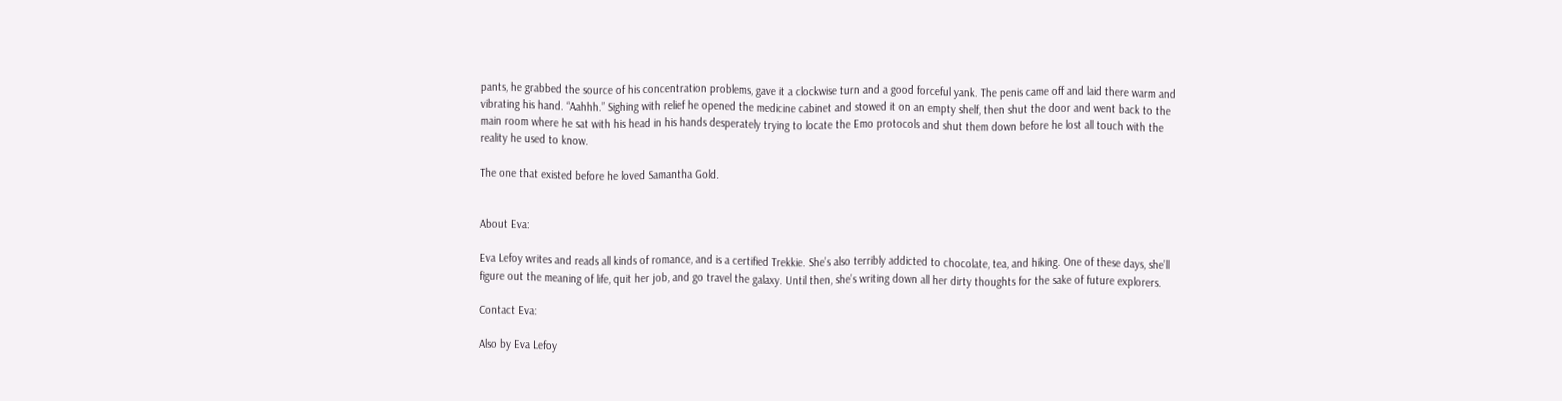pants, he grabbed the source of his concentration problems, gave it a clockwise turn and a good forceful yank. The penis came off and laid there warm and vibrating his hand. “Aahhh.” Sighing with relief he opened the medicine cabinet and stowed it on an empty shelf, then shut the door and went back to the main room where he sat with his head in his hands desperately trying to locate the Emo protocols and shut them down before he lost all touch with the reality he used to know.

The one that existed before he loved Samantha Gold.


About Eva:

Eva Lefoy writes and reads all kinds of romance, and is a certified Trekkie. She’s also terribly addicted to chocolate, tea, and hiking. One of these days, she’ll figure out the meaning of life, quit her job, and go travel the galaxy. Until then, she’s writing down all her dirty thoughts for the sake of future explorers.

Contact Eva:

Also by Eva Lefoy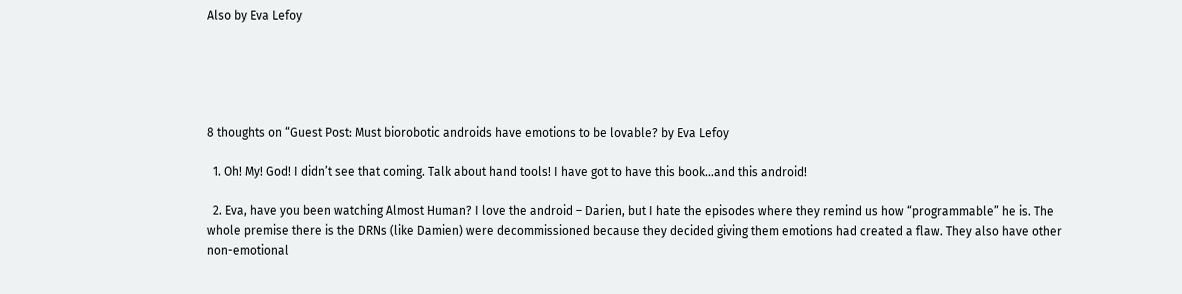Also by Eva Lefoy





8 thoughts on “Guest Post: Must biorobotic androids have emotions to be lovable? by Eva Lefoy

  1. Oh! My! God! I didn’t see that coming. Talk about hand tools! I have got to have this book…and this android!

  2. Eva, have you been watching Almost Human? I love the android – Darien, but I hate the episodes where they remind us how “programmable” he is. The whole premise there is the DRNs (like Damien) were decommissioned because they decided giving them emotions had created a flaw. They also have other non-emotional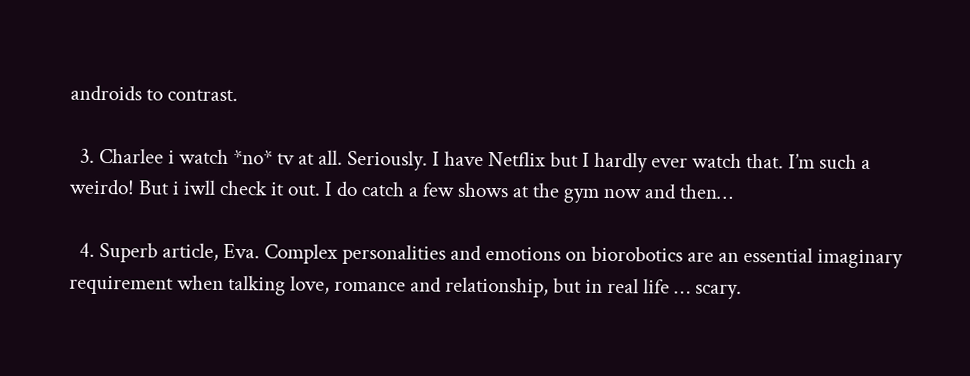androids to contrast.

  3. Charlee i watch *no* tv at all. Seriously. I have Netflix but I hardly ever watch that. I’m such a weirdo! But i iwll check it out. I do catch a few shows at the gym now and then…

  4. Superb article, Eva. Complex personalities and emotions on biorobotics are an essential imaginary requirement when talking love, romance and relationship, but in real life … scary.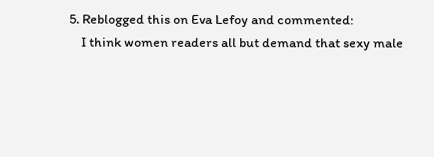5. Reblogged this on Eva Lefoy and commented:
    I think women readers all but demand that sexy male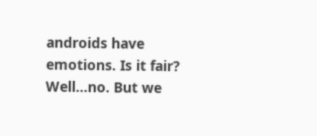androids have emotions. Is it fair? Well…no. But we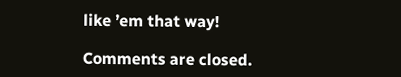like ’em that way!

Comments are closed.